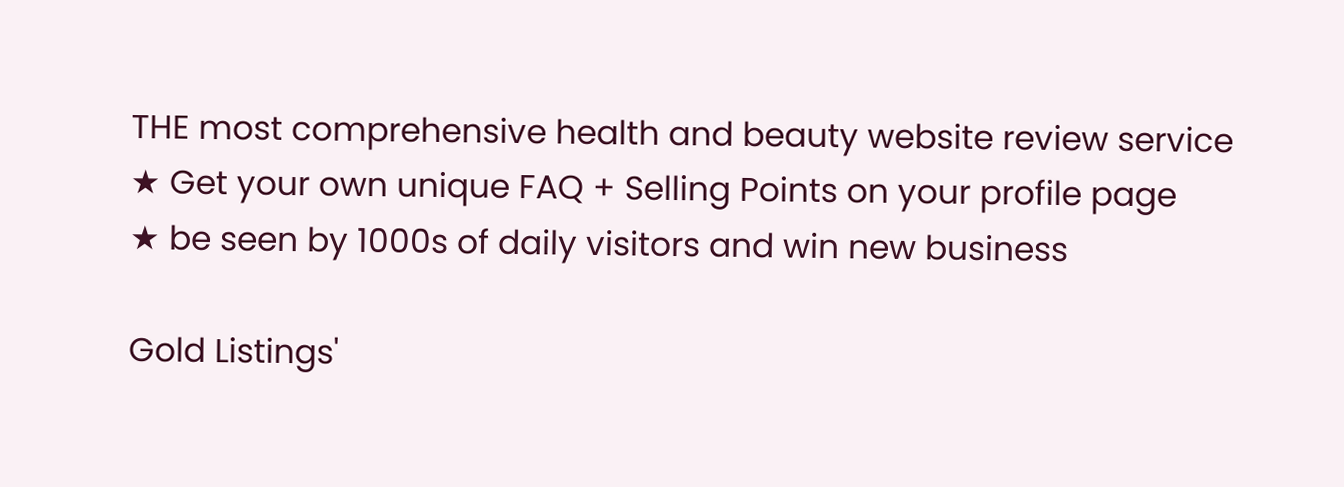THE most comprehensive health and beauty website review service
★ Get your own unique FAQ + Selling Points on your profile page
★ be seen by 1000s of daily visitors and win new business

Gold Listings'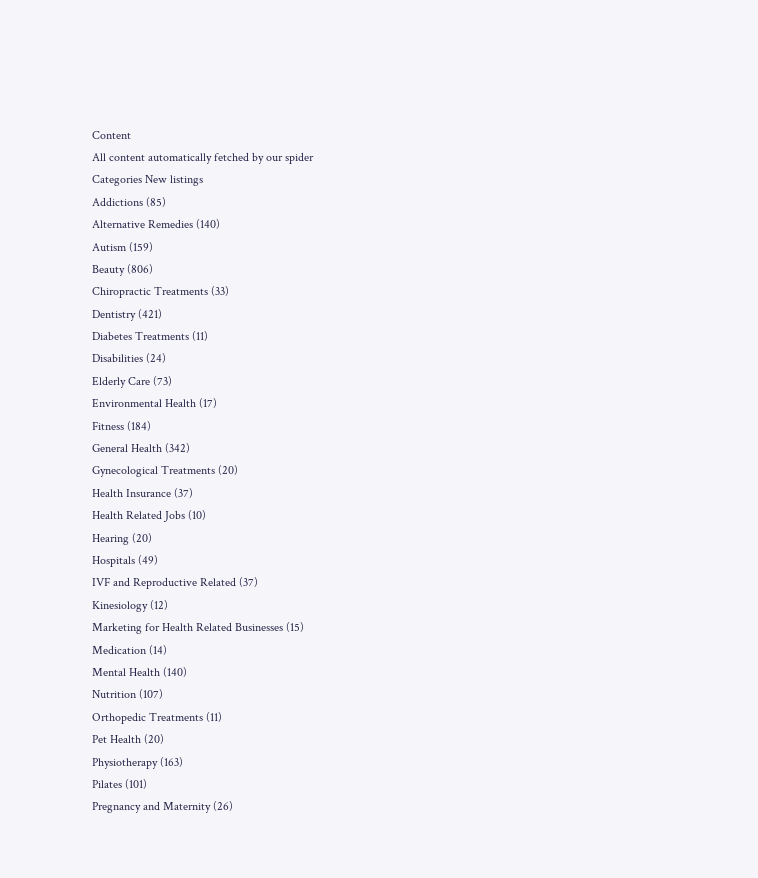Content
All content automatically fetched by our spider
Categories New listings
Addictions (85)
Alternative Remedies (140)
Autism (159)
Beauty (806)
Chiropractic Treatments (33)
Dentistry (421)
Diabetes Treatments (11)
Disabilities (24)
Elderly Care (73)
Environmental Health (17)
Fitness (184)
General Health (342)
Gynecological Treatments (20)
Health Insurance (37)
Health Related Jobs (10)
Hearing (20)
Hospitals (49)
IVF and Reproductive Related (37)
Kinesiology (12)
Marketing for Health Related Businesses (15)
Medication (14)
Mental Health (140)
Nutrition (107)
Orthopedic Treatments (11)
Pet Health (20)
Physiotherapy (163)
Pilates (101)
Pregnancy and Maternity (26)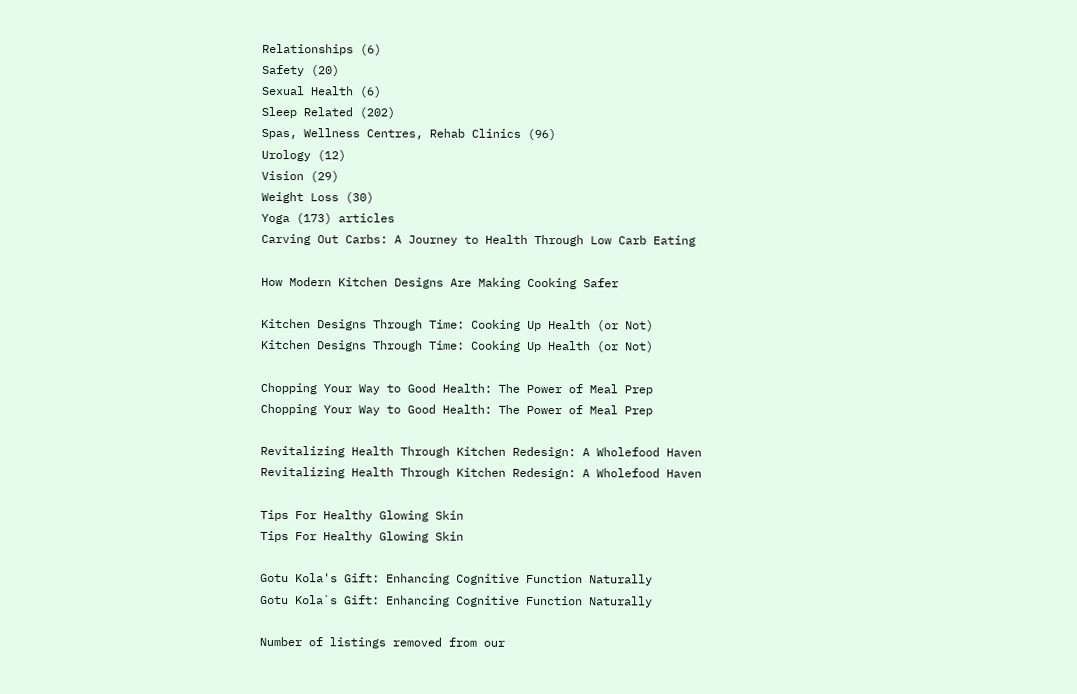Relationships (6)
Safety (20)
Sexual Health (6)
Sleep Related (202)
Spas, Wellness Centres, Rehab Clinics (96)
Urology (12)
Vision (29)
Weight Loss (30)
Yoga (173) articles
Carving Out Carbs: A Journey to Health Through Low Carb Eating

How Modern Kitchen Designs Are Making Cooking Safer

Kitchen Designs Through Time: Cooking Up Health (or Not)
Kitchen Designs Through Time: Cooking Up Health (or Not)

Chopping Your Way to Good Health: The Power of Meal Prep
Chopping Your Way to Good Health: The Power of Meal Prep

Revitalizing Health Through Kitchen Redesign: A Wholefood Haven
Revitalizing Health Through Kitchen Redesign: A Wholefood Haven

Tips For Healthy Glowing Skin
Tips For Healthy Glowing Skin

Gotu Kola's Gift: Enhancing Cognitive Function Naturally
Gotu Kola`s Gift: Enhancing Cognitive Function Naturally

Number of listings removed from our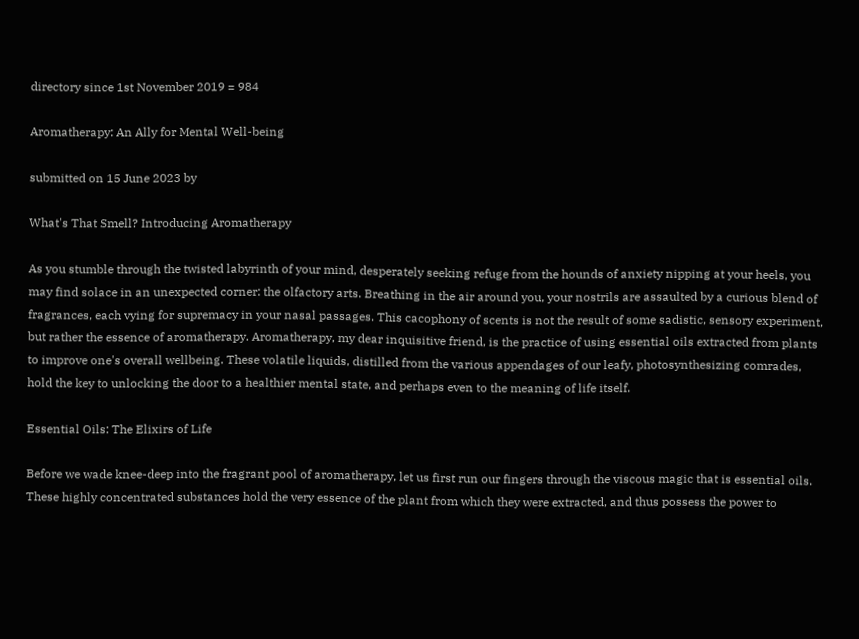directory since 1st November 2019 = 984

Aromatherapy: An Ally for Mental Well-being

submitted on 15 June 2023 by

What's That Smell? Introducing Aromatherapy

As you stumble through the twisted labyrinth of your mind, desperately seeking refuge from the hounds of anxiety nipping at your heels, you may find solace in an unexpected corner: the olfactory arts. Breathing in the air around you, your nostrils are assaulted by a curious blend of fragrances, each vying for supremacy in your nasal passages. This cacophony of scents is not the result of some sadistic, sensory experiment, but rather the essence of aromatherapy. Aromatherapy, my dear inquisitive friend, is the practice of using essential oils extracted from plants to improve one's overall wellbeing. These volatile liquids, distilled from the various appendages of our leafy, photosynthesizing comrades, hold the key to unlocking the door to a healthier mental state, and perhaps even to the meaning of life itself.

Essential Oils: The Elixirs of Life

Before we wade knee-deep into the fragrant pool of aromatherapy, let us first run our fingers through the viscous magic that is essential oils. These highly concentrated substances hold the very essence of the plant from which they were extracted, and thus possess the power to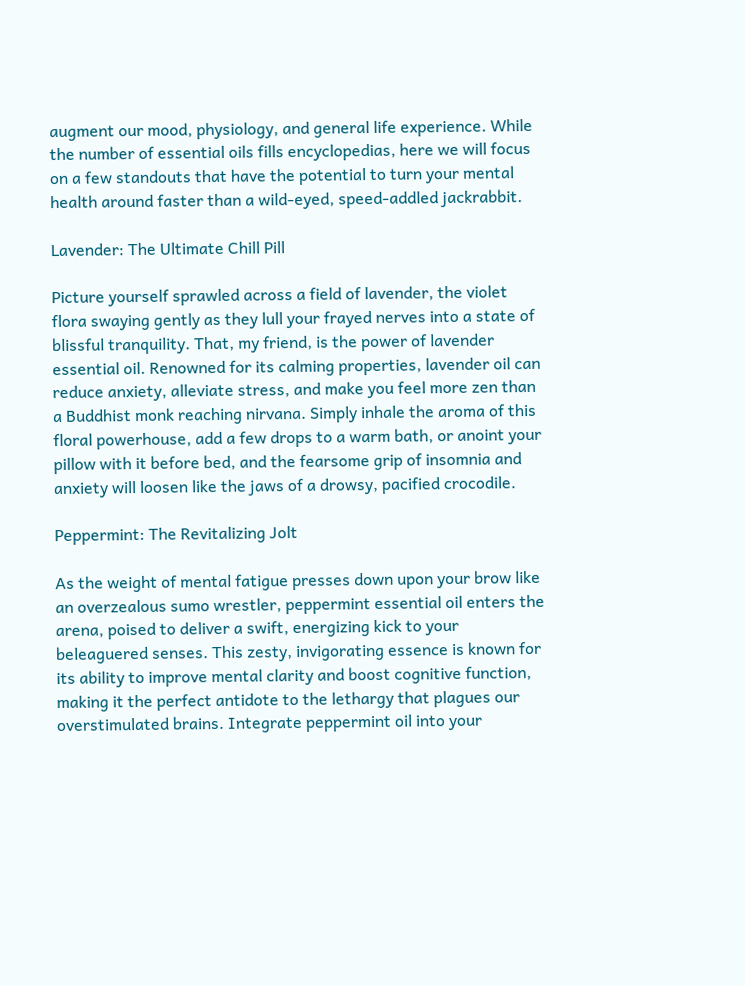augment our mood, physiology, and general life experience. While the number of essential oils fills encyclopedias, here we will focus on a few standouts that have the potential to turn your mental health around faster than a wild-eyed, speed-addled jackrabbit.

Lavender: The Ultimate Chill Pill

Picture yourself sprawled across a field of lavender, the violet flora swaying gently as they lull your frayed nerves into a state of blissful tranquility. That, my friend, is the power of lavender essential oil. Renowned for its calming properties, lavender oil can reduce anxiety, alleviate stress, and make you feel more zen than a Buddhist monk reaching nirvana. Simply inhale the aroma of this floral powerhouse, add a few drops to a warm bath, or anoint your pillow with it before bed, and the fearsome grip of insomnia and anxiety will loosen like the jaws of a drowsy, pacified crocodile.

Peppermint: The Revitalizing Jolt

As the weight of mental fatigue presses down upon your brow like an overzealous sumo wrestler, peppermint essential oil enters the arena, poised to deliver a swift, energizing kick to your beleaguered senses. This zesty, invigorating essence is known for its ability to improve mental clarity and boost cognitive function, making it the perfect antidote to the lethargy that plagues our overstimulated brains. Integrate peppermint oil into your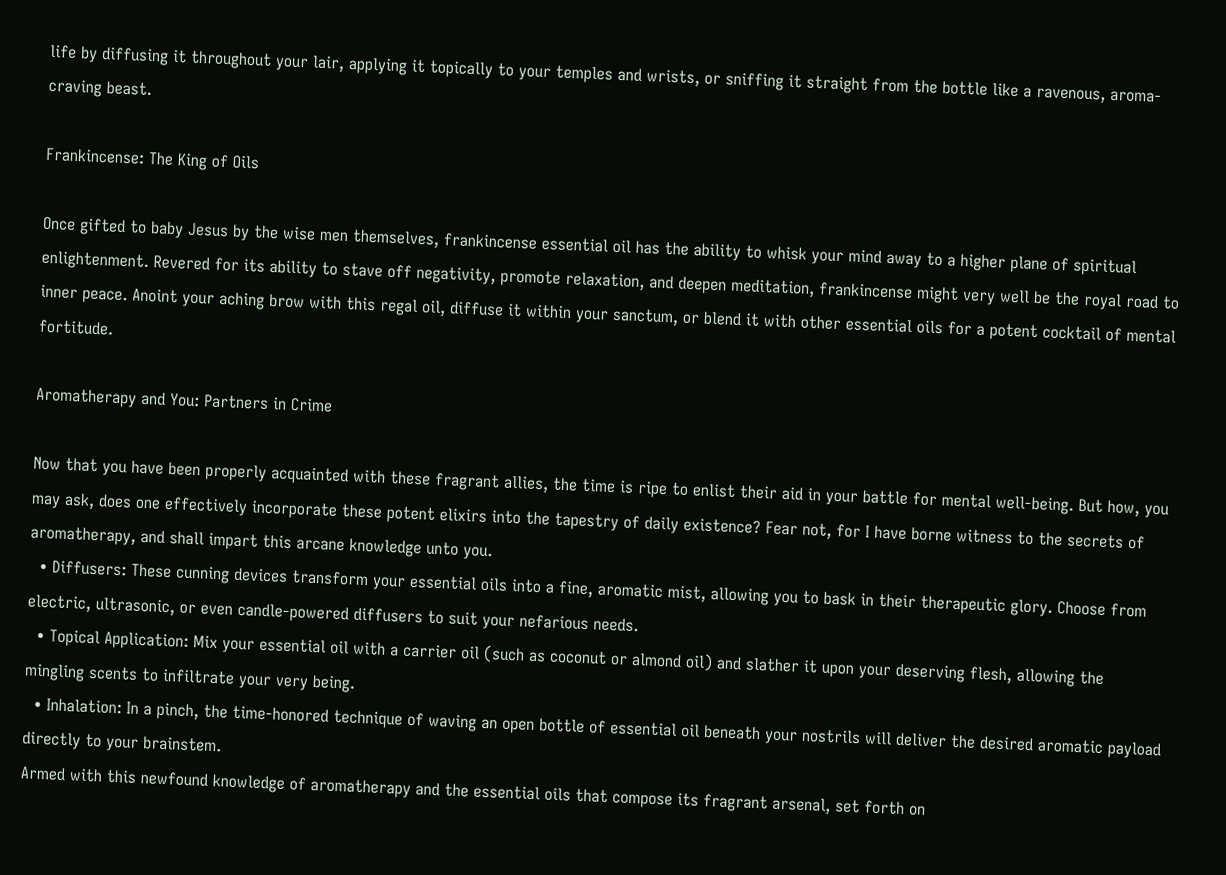life by diffusing it throughout your lair, applying it topically to your temples and wrists, or sniffing it straight from the bottle like a ravenous, aroma-craving beast.

Frankincense: The King of Oils

Once gifted to baby Jesus by the wise men themselves, frankincense essential oil has the ability to whisk your mind away to a higher plane of spiritual enlightenment. Revered for its ability to stave off negativity, promote relaxation, and deepen meditation, frankincense might very well be the royal road to inner peace. Anoint your aching brow with this regal oil, diffuse it within your sanctum, or blend it with other essential oils for a potent cocktail of mental fortitude.

Aromatherapy and You: Partners in Crime

Now that you have been properly acquainted with these fragrant allies, the time is ripe to enlist their aid in your battle for mental well-being. But how, you may ask, does one effectively incorporate these potent elixirs into the tapestry of daily existence? Fear not, for I have borne witness to the secrets of aromatherapy, and shall impart this arcane knowledge unto you.
  • Diffusers: These cunning devices transform your essential oils into a fine, aromatic mist, allowing you to bask in their therapeutic glory. Choose from electric, ultrasonic, or even candle-powered diffusers to suit your nefarious needs.
  • Topical Application: Mix your essential oil with a carrier oil (such as coconut or almond oil) and slather it upon your deserving flesh, allowing the mingling scents to infiltrate your very being.
  • Inhalation: In a pinch, the time-honored technique of waving an open bottle of essential oil beneath your nostrils will deliver the desired aromatic payload directly to your brainstem.
Armed with this newfound knowledge of aromatherapy and the essential oils that compose its fragrant arsenal, set forth on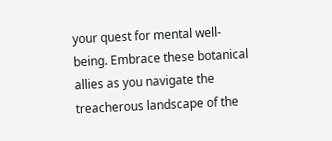your quest for mental well-being. Embrace these botanical allies as you navigate the treacherous landscape of the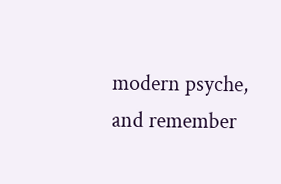modern psyche, and remember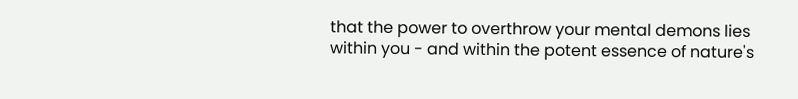that the power to overthrow your mental demons lies within you - and within the potent essence of nature's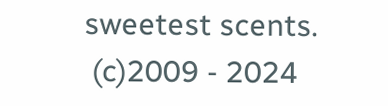sweetest scents.
 (c)2009 - 2024